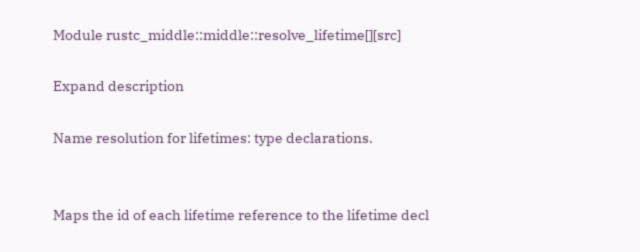Module rustc_middle::middle::resolve_lifetime[][src]

Expand description

Name resolution for lifetimes: type declarations.


Maps the id of each lifetime reference to the lifetime decl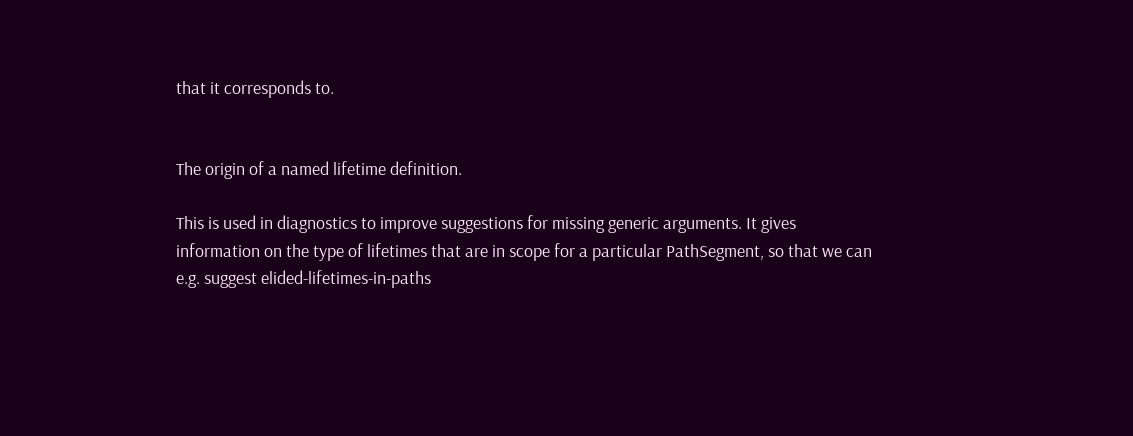that it corresponds to.


The origin of a named lifetime definition.

This is used in diagnostics to improve suggestions for missing generic arguments. It gives information on the type of lifetimes that are in scope for a particular PathSegment, so that we can e.g. suggest elided-lifetimes-in-paths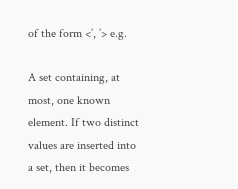of the form <’, ’> e.g.

A set containing, at most, one known element. If two distinct values are inserted into a set, then it becomes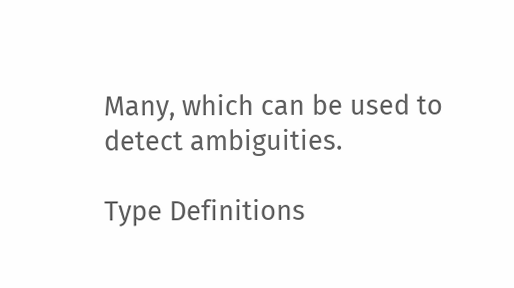Many, which can be used to detect ambiguities.

Type Definitions